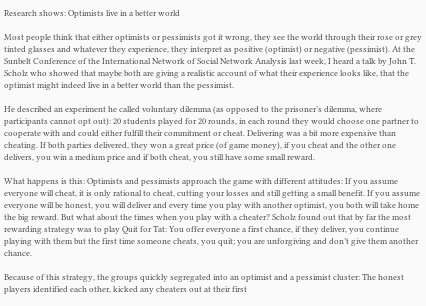Research shows: Optimists live in a better world

Most people think that either optimists or pessimists got it wrong, they see the world through their rose or grey tinted glasses and whatever they experience, they interpret as positive (optimist) or negative (pessimist). At the Sunbelt Conference of the International Network of Social Network Analysis last week, I heard a talk by John T. Scholz who showed that maybe both are giving a realistic account of what their experience looks like, that the optimist might indeed live in a better world than the pessimist.

He described an experiment he called voluntary dilemma (as opposed to the prisoner’s dilemma, where participants cannot opt out): 20 students played for 20 rounds, in each round they would choose one partner to cooperate with and could either fulfill their commitment or cheat. Delivering was a bit more expensive than cheating. If both parties delivered, they won a great price (of game money), if you cheat and the other one delivers, you win a medium price and if both cheat, you still have some small reward.

What happens is this: Optimists and pessimists approach the game with different attitudes: If you assume everyone will cheat, it is only rational to cheat, cutting your losses and still getting a small benefit. If you assume everyone will be honest, you will deliver and every time you play with another optimist, you both will take home the big reward. But what about the times when you play with a cheater? Scholz found out that by far the most rewarding strategy was to play Quit for Tat: You offer everyone a first chance, if they deliver, you continue playing with them but the first time someone cheats, you quit; you are unforgiving and don’t give them another chance.

Because of this strategy, the groups quickly segregated into an optimist and a pessimist cluster: The honest players identified each other, kicked any cheaters out at their first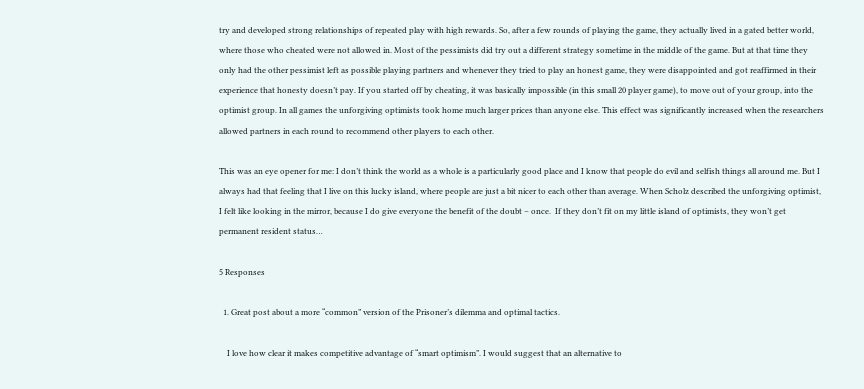try and developed strong relationships of repeated play with high rewards. So, after a few rounds of playing the game, they actually lived in a gated better world, where those who cheated were not allowed in. Most of the pessimists did try out a different strategy sometime in the middle of the game. But at that time they only had the other pessimist left as possible playing partners and whenever they tried to play an honest game, they were disappointed and got reaffirmed in their experience that honesty doesn’t pay. If you started off by cheating, it was basically impossible (in this small 20 player game), to move out of your group, into the optimist group. In all games the unforgiving optimists took home much larger prices than anyone else. This effect was significantly increased when the researchers allowed partners in each round to recommend other players to each other.

This was an eye opener for me: I don’t think the world as a whole is a particularly good place and I know that people do evil and selfish things all around me. But I always had that feeling that I live on this lucky island, where people are just a bit nicer to each other than average. When Scholz described the unforgiving optimist, I felt like looking in the mirror, because I do give everyone the benefit of the doubt – once.  If they don’t fit on my little island of optimists, they won’t get permanent resident status…

5 Responses

  1. Great post about a more “common” version of the Prisoner’s dilemma and optimal tactics.

    I love how clear it makes competitive advantage of “smart optimism”. I would suggest that an alternative to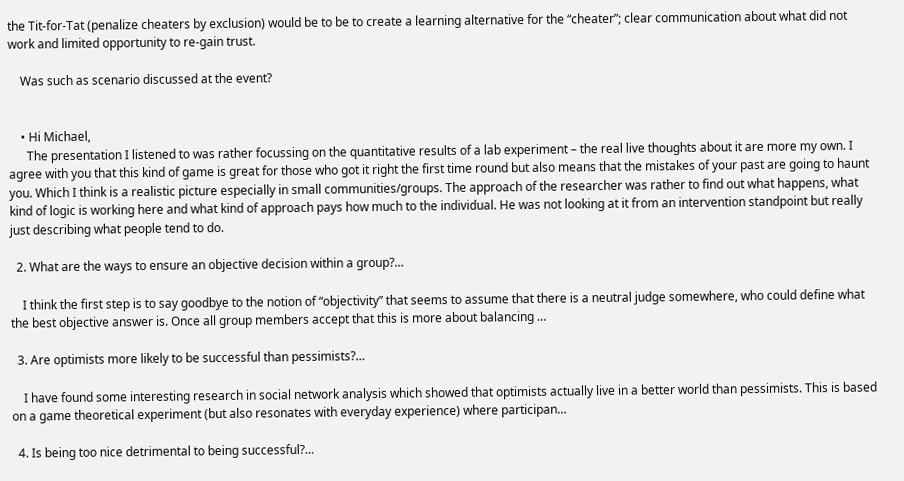the Tit-for-Tat (penalize cheaters by exclusion) would be to be to create a learning alternative for the “cheater”; clear communication about what did not work and limited opportunity to re-gain trust.

    Was such as scenario discussed at the event?


    • Hi Michael,
      The presentation I listened to was rather focussing on the quantitative results of a lab experiment – the real live thoughts about it are more my own. I agree with you that this kind of game is great for those who got it right the first time round but also means that the mistakes of your past are going to haunt you. Which I think is a realistic picture especially in small communities/groups. The approach of the researcher was rather to find out what happens, what kind of logic is working here and what kind of approach pays how much to the individual. He was not looking at it from an intervention standpoint but really just describing what people tend to do.

  2. What are the ways to ensure an objective decision within a group?…

    I think the first step is to say goodbye to the notion of “objectivity” that seems to assume that there is a neutral judge somewhere, who could define what the best objective answer is. Once all group members accept that this is more about balancing …

  3. Are optimists more likely to be successful than pessimists?…

    I have found some interesting research in social network analysis which showed that optimists actually live in a better world than pessimists. This is based on a game theoretical experiment (but also resonates with everyday experience) where participan…

  4. Is being too nice detrimental to being successful?…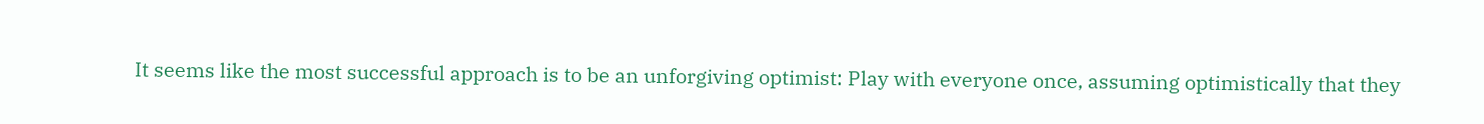It seems like the most successful approach is to be an unforgiving optimist: Play with everyone once, assuming optimistically that they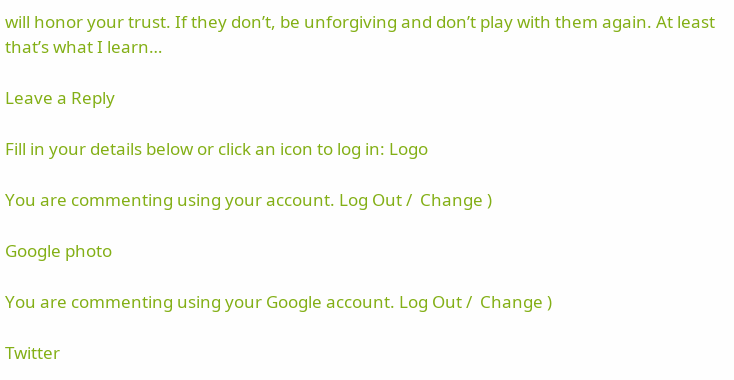will honor your trust. If they don’t, be unforgiving and don’t play with them again. At least that’s what I learn…

Leave a Reply

Fill in your details below or click an icon to log in: Logo

You are commenting using your account. Log Out /  Change )

Google photo

You are commenting using your Google account. Log Out /  Change )

Twitter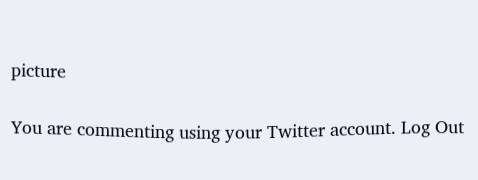picture

You are commenting using your Twitter account. Log Out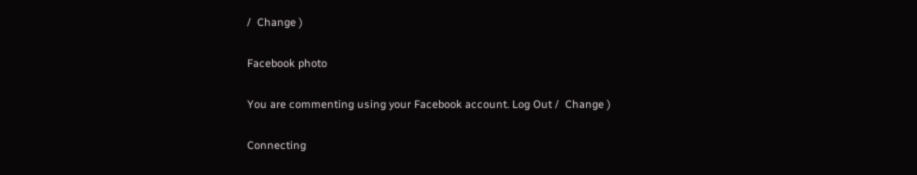/  Change )

Facebook photo

You are commenting using your Facebook account. Log Out /  Change )

Connecting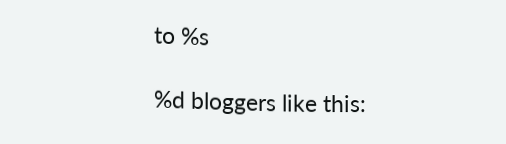to %s

%d bloggers like this: